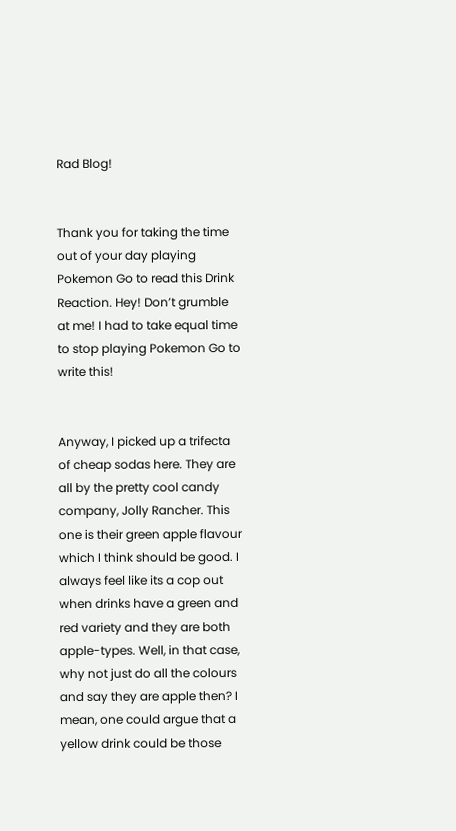Rad Blog!


Thank you for taking the time out of your day playing Pokemon Go to read this Drink Reaction. Hey! Don’t grumble at me! I had to take equal time to stop playing Pokemon Go to write this!


Anyway, I picked up a trifecta of cheap sodas here. They are all by the pretty cool candy company, Jolly Rancher. This one is their green apple flavour which I think should be good. I always feel like its a cop out when drinks have a green and red variety and they are both apple-types. Well, in that case, why not just do all the colours and say they are apple then? I mean, one could argue that a yellow drink could be those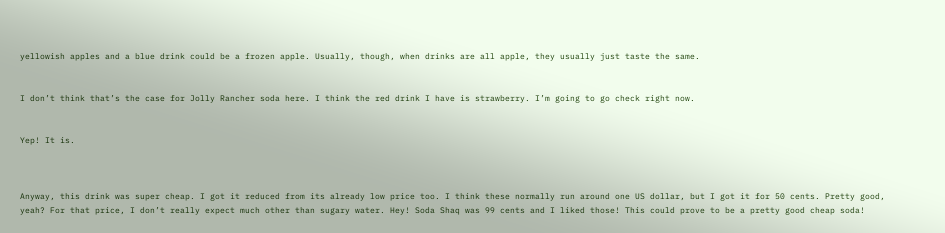yellowish apples and a blue drink could be a frozen apple. Usually, though, when drinks are all apple, they usually just taste the same.


I don’t think that’s the case for Jolly Rancher soda here. I think the red drink I have is strawberry. I’m going to go check right now.


Yep! It is.



Anyway, this drink was super cheap. I got it reduced from its already low price too. I think these normally run around one US dollar, but I got it for 50 cents. Pretty good, yeah? For that price, I don’t really expect much other than sugary water. Hey! Soda Shaq was 99 cents and I liked those! This could prove to be a pretty good cheap soda!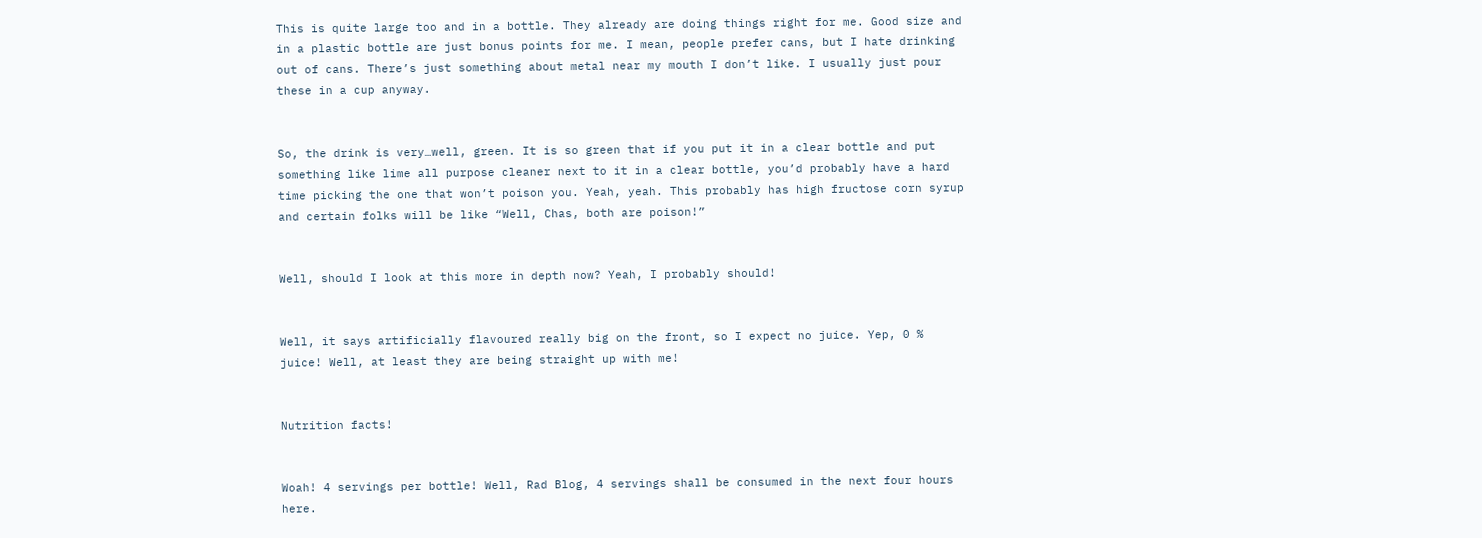This is quite large too and in a bottle. They already are doing things right for me. Good size and in a plastic bottle are just bonus points for me. I mean, people prefer cans, but I hate drinking out of cans. There’s just something about metal near my mouth I don’t like. I usually just pour these in a cup anyway.


So, the drink is very…well, green. It is so green that if you put it in a clear bottle and put something like lime all purpose cleaner next to it in a clear bottle, you’d probably have a hard time picking the one that won’t poison you. Yeah, yeah. This probably has high fructose corn syrup and certain folks will be like “Well, Chas, both are poison!”


Well, should I look at this more in depth now? Yeah, I probably should!


Well, it says artificially flavoured really big on the front, so I expect no juice. Yep, 0 % juice! Well, at least they are being straight up with me!


Nutrition facts!


Woah! 4 servings per bottle! Well, Rad Blog, 4 servings shall be consumed in the next four hours here.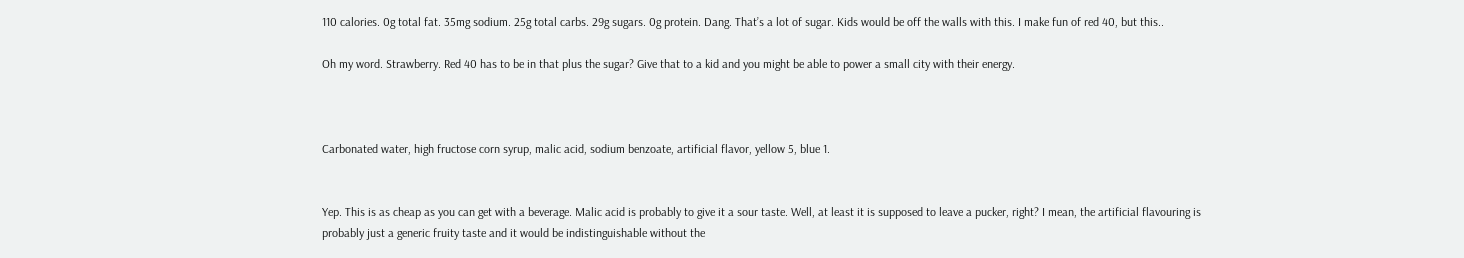110 calories. 0g total fat. 35mg sodium. 25g total carbs. 29g sugars. 0g protein. Dang. That’s a lot of sugar. Kids would be off the walls with this. I make fun of red 40, but this..

Oh my word. Strawberry. Red 40 has to be in that plus the sugar? Give that to a kid and you might be able to power a small city with their energy.



Carbonated water, high fructose corn syrup, malic acid, sodium benzoate, artificial flavor, yellow 5, blue 1.


Yep. This is as cheap as you can get with a beverage. Malic acid is probably to give it a sour taste. Well, at least it is supposed to leave a pucker, right? I mean, the artificial flavouring is probably just a generic fruity taste and it would be indistinguishable without the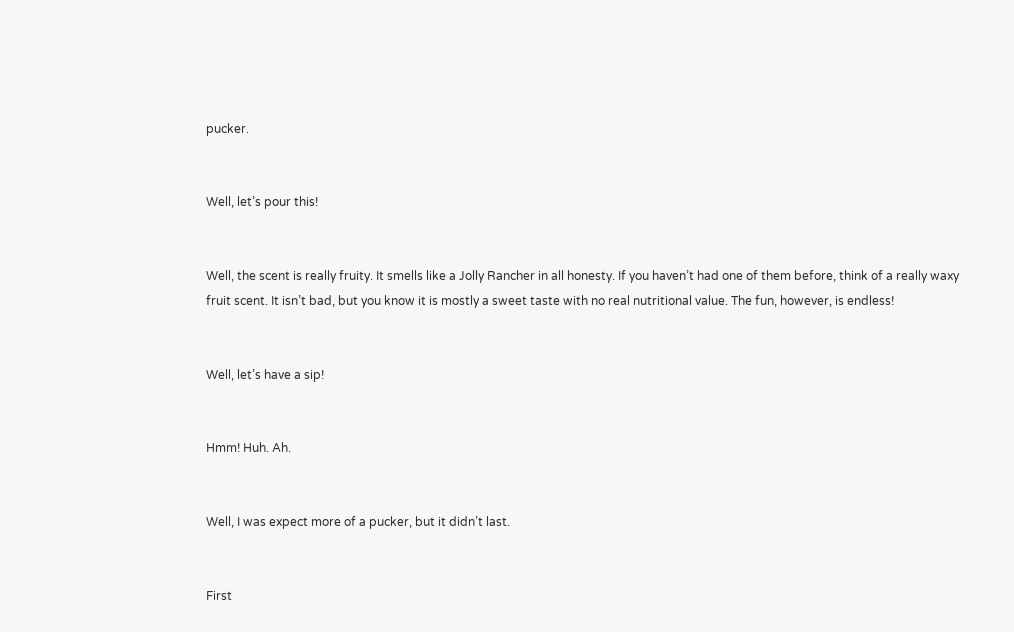pucker.


Well, let’s pour this!


Well, the scent is really fruity. It smells like a Jolly Rancher in all honesty. If you haven’t had one of them before, think of a really waxy fruit scent. It isn’t bad, but you know it is mostly a sweet taste with no real nutritional value. The fun, however, is endless!


Well, let’s have a sip!


Hmm! Huh. Ah.


Well, I was expect more of a pucker, but it didn’t last.


First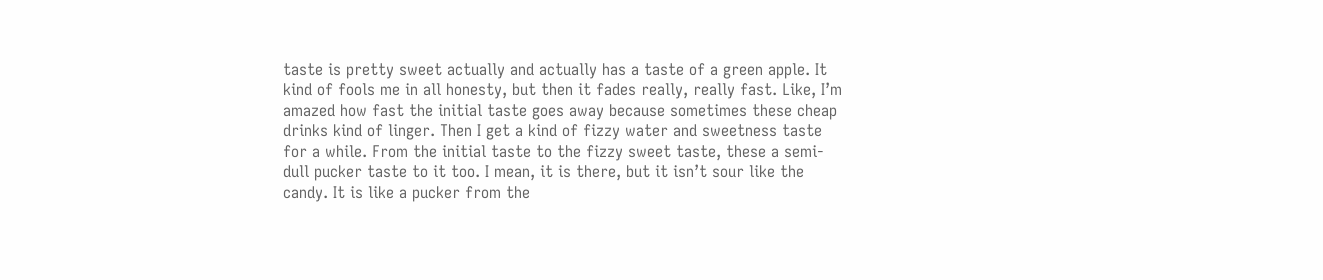taste is pretty sweet actually and actually has a taste of a green apple. It kind of fools me in all honesty, but then it fades really, really fast. Like, I’m amazed how fast the initial taste goes away because sometimes these cheap drinks kind of linger. Then I get a kind of fizzy water and sweetness taste for a while. From the initial taste to the fizzy sweet taste, these a semi-dull pucker taste to it too. I mean, it is there, but it isn’t sour like the candy. It is like a pucker from the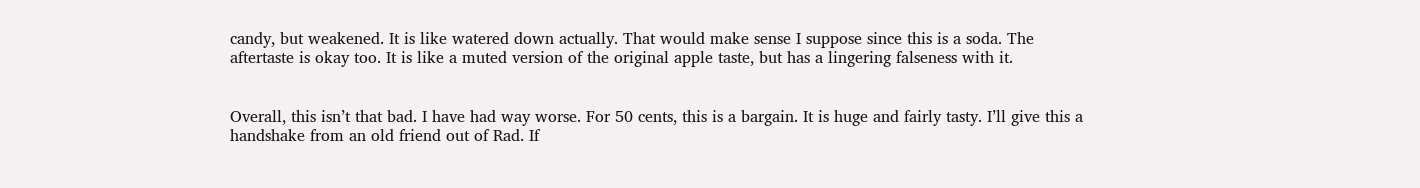candy, but weakened. It is like watered down actually. That would make sense I suppose since this is a soda. The aftertaste is okay too. It is like a muted version of the original apple taste, but has a lingering falseness with it.


Overall, this isn’t that bad. I have had way worse. For 50 cents, this is a bargain. It is huge and fairly tasty. I’ll give this a handshake from an old friend out of Rad. If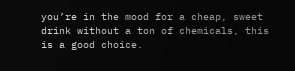you’re in the mood for a cheap, sweet drink without a ton of chemicals, this is a good choice.